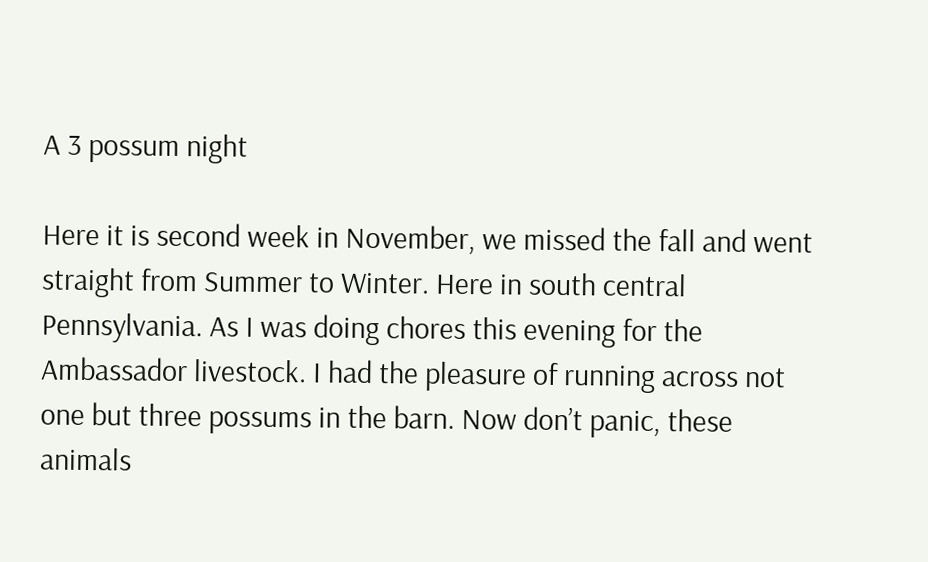A 3 possum night

Here it is second week in November, we missed the fall and went straight from Summer to Winter. Here in south central Pennsylvania. As I was doing chores this evening for the Ambassador livestock. I had the pleasure of running across not one but three possums in the barn. Now don’t panic, these animals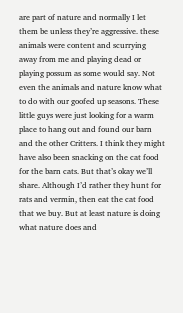are part of nature and normally I let them be unless they’re aggressive. these animals were content and scurrying away from me and playing dead or playing possum as some would say. Not even the animals and nature know what to do with our goofed up seasons. These little guys were just looking for a warm place to hang out and found our barn and the other Critters. I think they might have also been snacking on the cat food for the barn cats. But that’s okay we’ll share. Although I’d rather they hunt for rats and vermin, then eat the cat food that we buy. But at least nature is doing what nature does and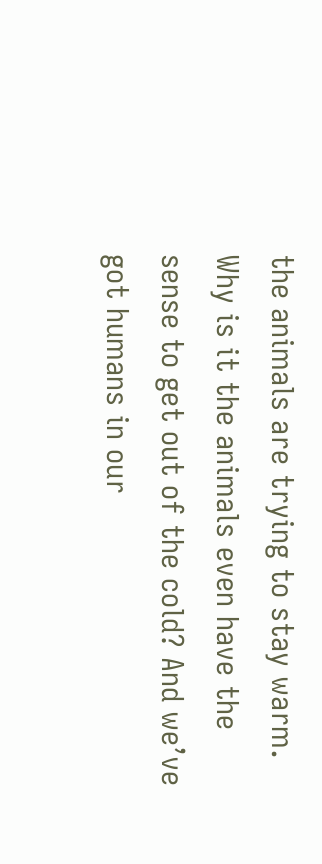the animals are trying to stay warm. Why is it the animals even have the sense to get out of the cold? And we’ve got humans in our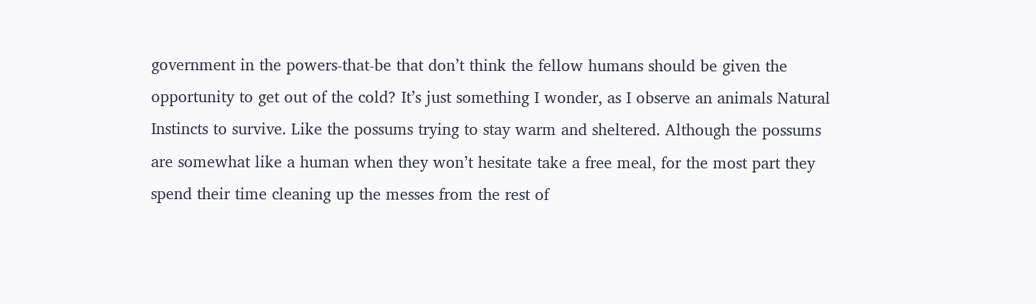government in the powers-that-be that don’t think the fellow humans should be given the opportunity to get out of the cold? It’s just something I wonder, as I observe an animals Natural Instincts to survive. Like the possums trying to stay warm and sheltered. Although the possums are somewhat like a human when they won’t hesitate take a free meal, for the most part they spend their time cleaning up the messes from the rest of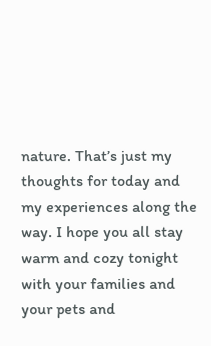nature. That’s just my thoughts for today and my experiences along the way. I hope you all stay warm and cozy tonight with your families and your pets and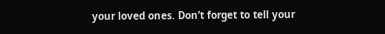your loved ones. Don’t forget to tell your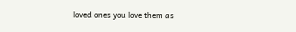loved ones you love them as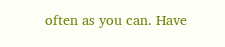often as you can. Have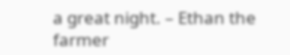a great night. – Ethan the farmer